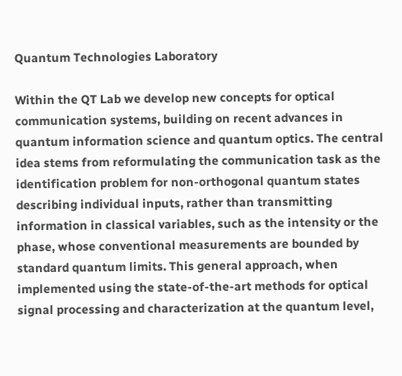Quantum Technologies Laboratory

Within the QT Lab we develop new concepts for optical communication systems, building on recent advances in quantum information science and quantum optics. The central idea stems from reformulating the communication task as the identification problem for non-orthogonal quantum states describing individual inputs, rather than transmitting information in classical variables, such as the intensity or the phase, whose conventional measurements are bounded by standard quantum limits. This general approach, when implemented using the state-of-the-art methods for optical signal processing and characterization at the quantum level,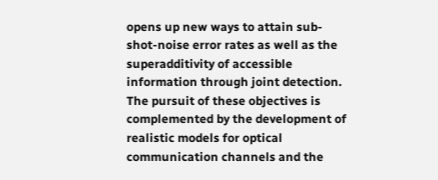opens up new ways to attain sub-shot-noise error rates as well as the superadditivity of accessible information through joint detection. The pursuit of these objectives is complemented by the development of realistic models for optical communication channels and the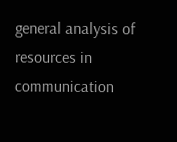general analysis of resources in communication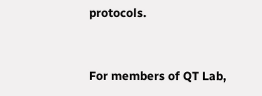protocols.


For members of QT Lab,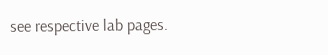see respective lab pages.